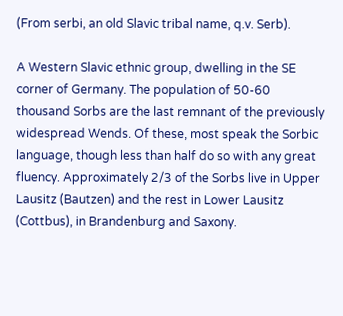(From serbi, an old Slavic tribal name, q.v. Serb).

A Western Slavic ethnic group, dwelling in the SE corner of Germany. The population of 50-60 thousand Sorbs are the last remnant of the previously widespread Wends. Of these, most speak the Sorbic language, though less than half do so with any great fluency. Approximately 2/3 of the Sorbs live in Upper Lausitz (Bautzen) and the rest in Lower Lausitz (Cottbus), in Brandenburg and Saxony.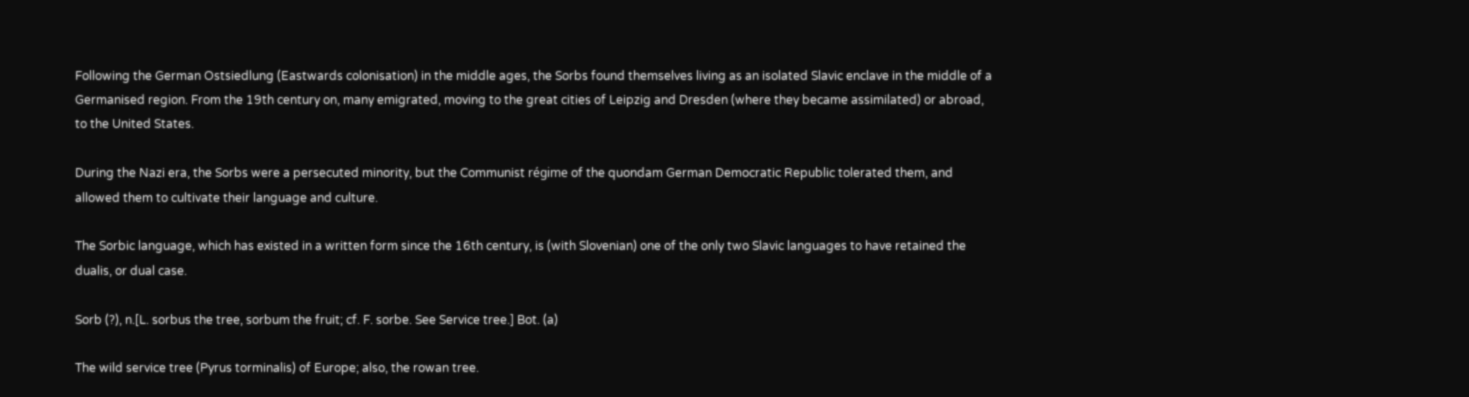Following the German Ostsiedlung (Eastwards colonisation) in the middle ages, the Sorbs found themselves living as an isolated Slavic enclave in the middle of a Germanised region. From the 19th century on, many emigrated, moving to the great cities of Leipzig and Dresden (where they became assimilated) or abroad, to the United States.

During the Nazi era, the Sorbs were a persecuted minority, but the Communist régime of the quondam German Democratic Republic tolerated them, and allowed them to cultivate their language and culture.

The Sorbic language, which has existed in a written form since the 16th century, is (with Slovenian) one of the only two Slavic languages to have retained the dualis, or dual case.

Sorb (?), n.[L. sorbus the tree, sorbum the fruit; cf. F. sorbe. See Service tree.] Bot. (a)

The wild service tree (Pyrus torminalis) of Europe; also, the rowan tree.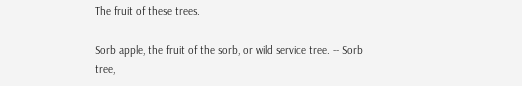The fruit of these trees.

Sorb apple, the fruit of the sorb, or wild service tree. -- Sorb tree,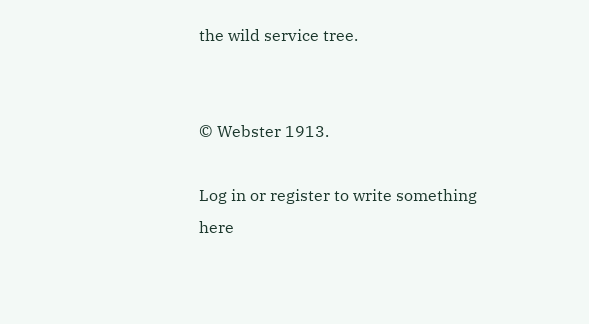the wild service tree.


© Webster 1913.

Log in or register to write something here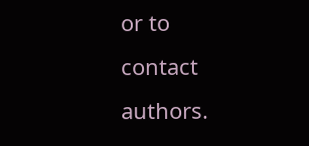or to contact authors.